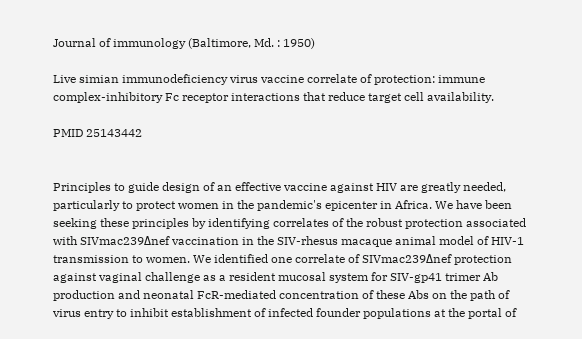Journal of immunology (Baltimore, Md. : 1950)

Live simian immunodeficiency virus vaccine correlate of protection: immune complex-inhibitory Fc receptor interactions that reduce target cell availability.

PMID 25143442


Principles to guide design of an effective vaccine against HIV are greatly needed, particularly to protect women in the pandemic's epicenter in Africa. We have been seeking these principles by identifying correlates of the robust protection associated with SIVmac239Δnef vaccination in the SIV-rhesus macaque animal model of HIV-1 transmission to women. We identified one correlate of SIVmac239Δnef protection against vaginal challenge as a resident mucosal system for SIV-gp41 trimer Ab production and neonatal FcR-mediated concentration of these Abs on the path of virus entry to inhibit establishment of infected founder populations at the portal of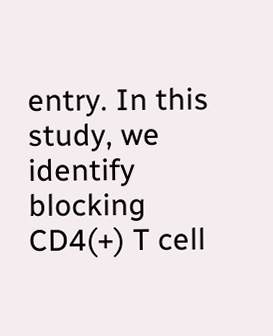entry. In this study, we identify blocking CD4(+) T cell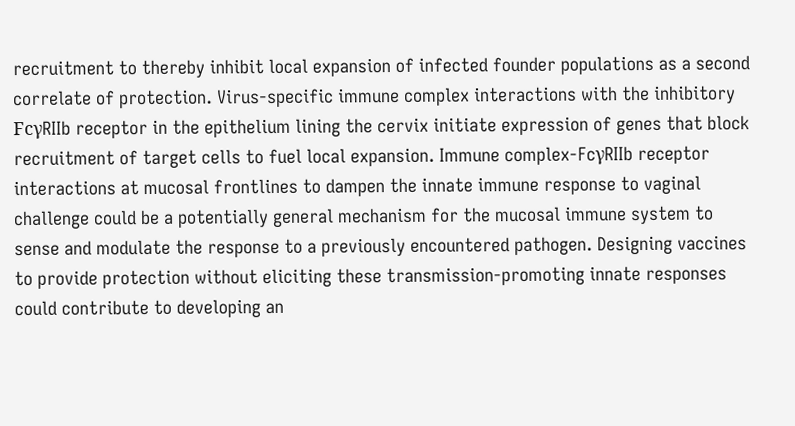recruitment to thereby inhibit local expansion of infected founder populations as a second correlate of protection. Virus-specific immune complex interactions with the inhibitory FcγRIIb receptor in the epithelium lining the cervix initiate expression of genes that block recruitment of target cells to fuel local expansion. Immune complex-FcγRIIb receptor interactions at mucosal frontlines to dampen the innate immune response to vaginal challenge could be a potentially general mechanism for the mucosal immune system to sense and modulate the response to a previously encountered pathogen. Designing vaccines to provide protection without eliciting these transmission-promoting innate responses could contribute to developing an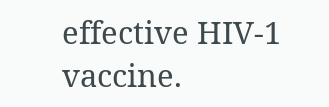effective HIV-1 vaccine.